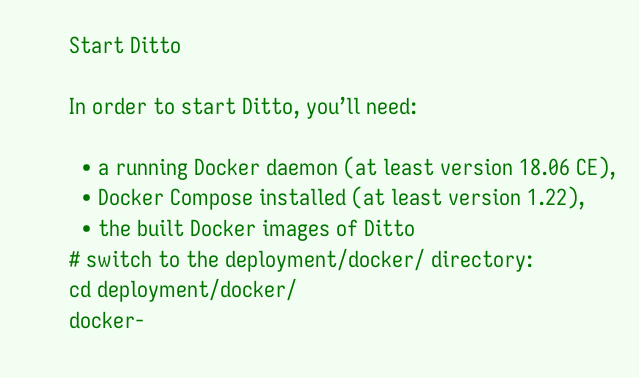Start Ditto

In order to start Ditto, you’ll need:

  • a running Docker daemon (at least version 18.06 CE),
  • Docker Compose installed (at least version 1.22),
  • the built Docker images of Ditto
# switch to the deployment/docker/ directory:
cd deployment/docker/
docker-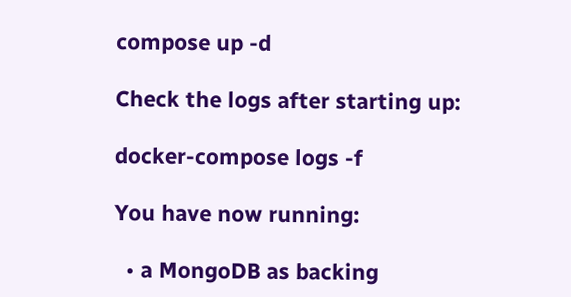compose up -d

Check the logs after starting up:

docker-compose logs -f

You have now running:

  • a MongoDB as backing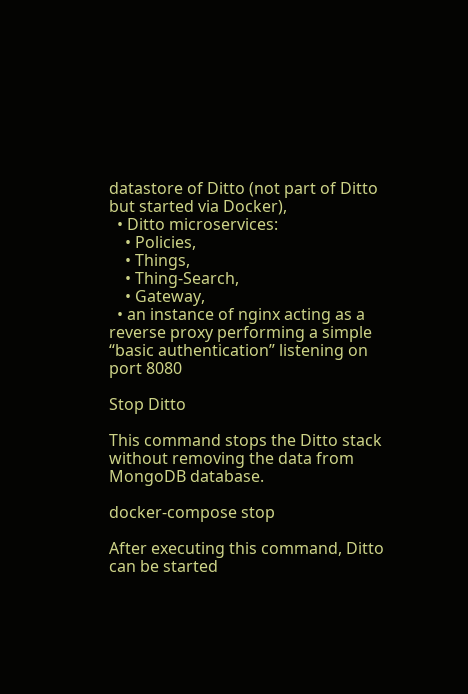datastore of Ditto (not part of Ditto but started via Docker),
  • Ditto microservices:
    • Policies,
    • Things,
    • Thing-Search,
    • Gateway,
  • an instance of nginx acting as a reverse proxy performing a simple “basic authentication” listening on port 8080

Stop Ditto

This command stops the Ditto stack without removing the data from MongoDB database.

docker-compose stop

After executing this command, Ditto can be started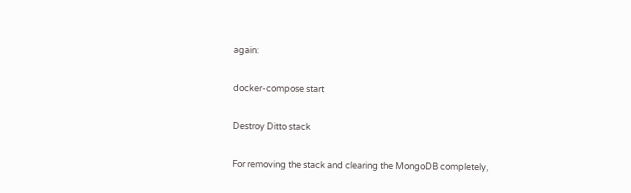again:

docker-compose start

Destroy Ditto stack

For removing the stack and clearing the MongoDB completely,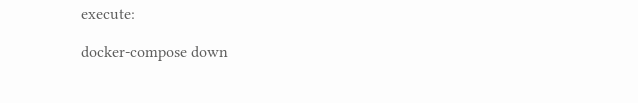execute:

docker-compose down